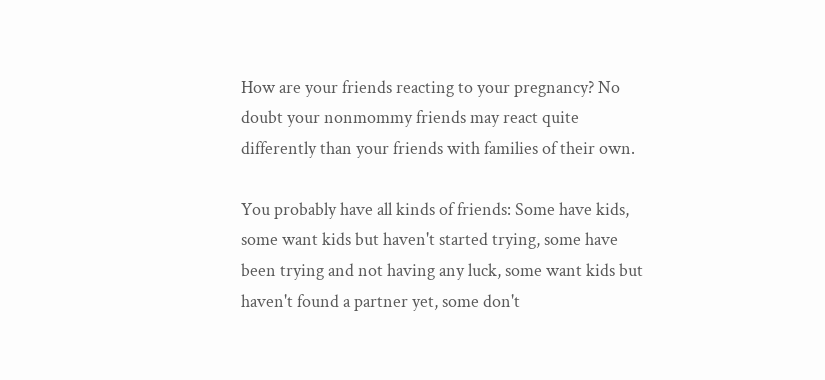How are your friends reacting to your pregnancy? No doubt your nonmommy friends may react quite differently than your friends with families of their own.

You probably have all kinds of friends: Some have kids, some want kids but haven't started trying, some have been trying and not having any luck, some want kids but haven't found a partner yet, some don't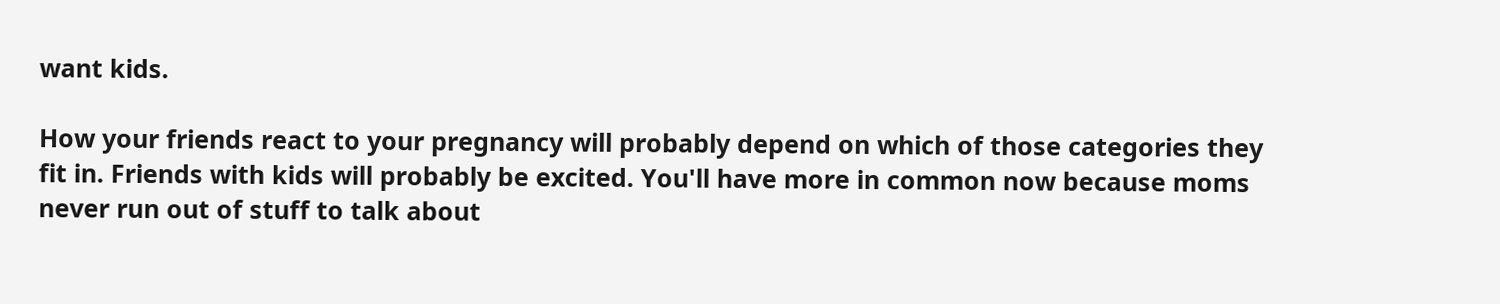want kids.

How your friends react to your pregnancy will probably depend on which of those categories they fit in. Friends with kids will probably be excited. You'll have more in common now because moms never run out of stuff to talk about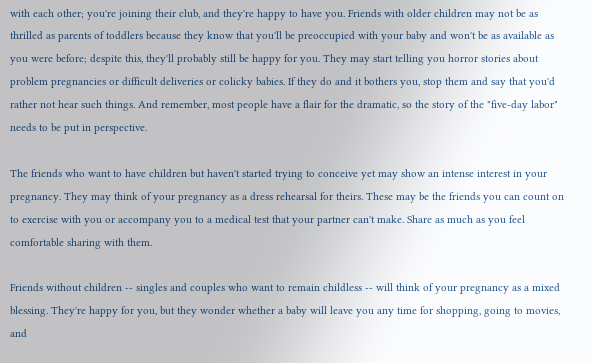with each other; you're joining their club, and they're happy to have you. Friends with older children may not be as thrilled as parents of toddlers because they know that you'll be preoccupied with your baby and won't be as available as you were before; despite this, they'll probably still be happy for you. They may start telling you horror stories about problem pregnancies or difficult deliveries or colicky babies. If they do and it bothers you, stop them and say that you'd rather not hear such things. And remember, most people have a flair for the dramatic, so the story of the "five-day labor" needs to be put in perspective.

The friends who want to have children but haven't started trying to conceive yet may show an intense interest in your pregnancy. They may think of your pregnancy as a dress rehearsal for theirs. These may be the friends you can count on to exercise with you or accompany you to a medical test that your partner can't make. Share as much as you feel comfortable sharing with them.

Friends without children -- singles and couples who want to remain childless -- will think of your pregnancy as a mixed blessing. They're happy for you, but they wonder whether a baby will leave you any time for shopping, going to movies, and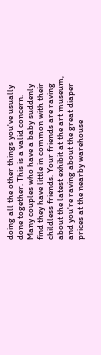doing all the other things you've usually done together. This is a valid concern. Many couples who have a baby suddenly find they have little in common with their childless friends. Your friends are raving about the latest exhibit at the art museum, and you're raving about the great diaper prices at the nearby warehouse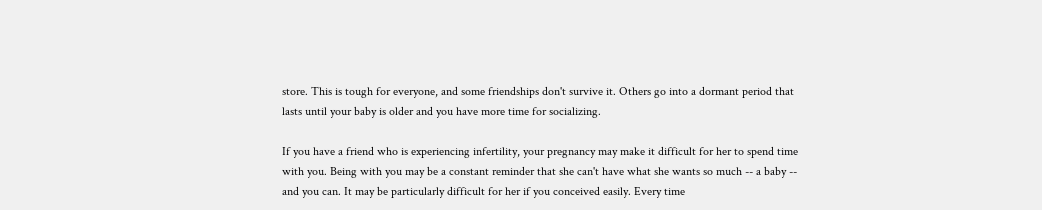store. This is tough for everyone, and some friendships don't survive it. Others go into a dormant period that lasts until your baby is older and you have more time for socializing.

If you have a friend who is experiencing infertility, your pregnancy may make it difficult for her to spend time with you. Being with you may be a constant reminder that she can't have what she wants so much -- a baby -- and you can. It may be particularly difficult for her if you conceived easily. Every time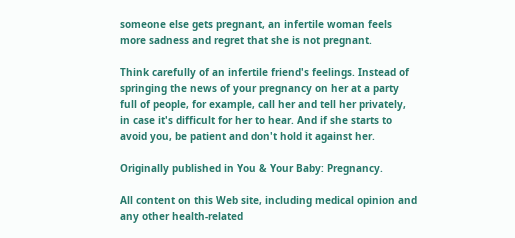someone else gets pregnant, an infertile woman feels more sadness and regret that she is not pregnant.

Think carefully of an infertile friend's feelings. Instead of springing the news of your pregnancy on her at a party full of people, for example, call her and tell her privately, in case it's difficult for her to hear. And if she starts to avoid you, be patient and don't hold it against her.

Originally published in You & Your Baby: Pregnancy.

All content on this Web site, including medical opinion and any other health-related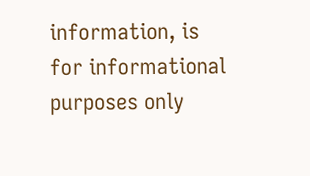information, is for informational purposes only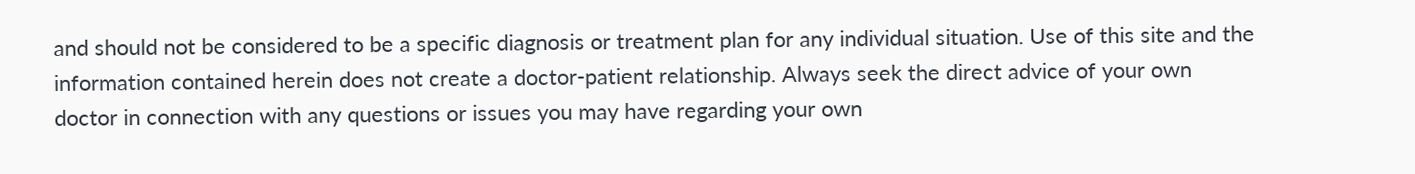and should not be considered to be a specific diagnosis or treatment plan for any individual situation. Use of this site and the information contained herein does not create a doctor-patient relationship. Always seek the direct advice of your own doctor in connection with any questions or issues you may have regarding your own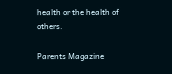health or the health of others.

Parents Magazine